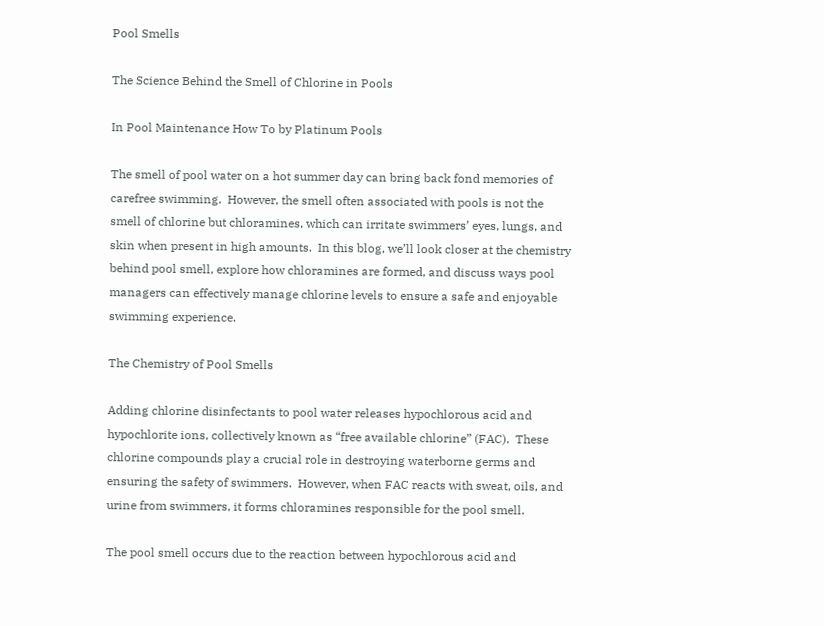Pool Smells

The Science Behind the Smell of Chlorine in Pools

In Pool Maintenance How To by Platinum Pools

The smell of pool water on a hot summer day can bring back fond memories of carefree swimming.  However, the smell often associated with pools is not the smell of chlorine but chloramines, which can irritate swimmers’ eyes, lungs, and skin when present in high amounts.  In this blog, we’ll look closer at the chemistry behind pool smell, explore how chloramines are formed, and discuss ways pool managers can effectively manage chlorine levels to ensure a safe and enjoyable swimming experience.

The Chemistry of Pool Smells

Adding chlorine disinfectants to pool water releases hypochlorous acid and hypochlorite ions, collectively known as “free available chlorine” (FAC).  These chlorine compounds play a crucial role in destroying waterborne germs and ensuring the safety of swimmers.  However, when FAC reacts with sweat, oils, and urine from swimmers, it forms chloramines responsible for the pool smell.

The pool smell occurs due to the reaction between hypochlorous acid and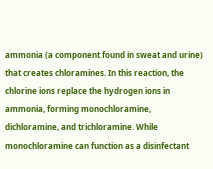ammonia (a component found in sweat and urine) that creates chloramines. In this reaction, the chlorine ions replace the hydrogen ions in ammonia, forming monochloramine, dichloramine, and trichloramine. While monochloramine can function as a disinfectant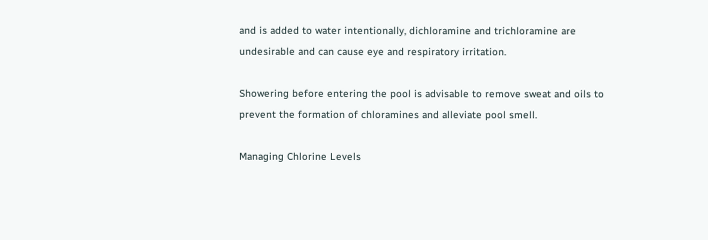and is added to water intentionally, dichloramine and trichloramine are undesirable and can cause eye and respiratory irritation.

Showering before entering the pool is advisable to remove sweat and oils to prevent the formation of chloramines and alleviate pool smell.

Managing Chlorine Levels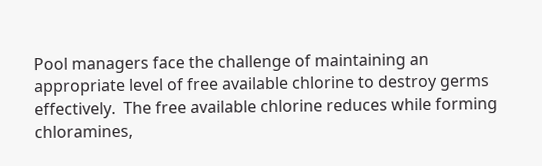Pool managers face the challenge of maintaining an appropriate level of free available chlorine to destroy germs effectively.  The free available chlorine reduces while forming chloramines,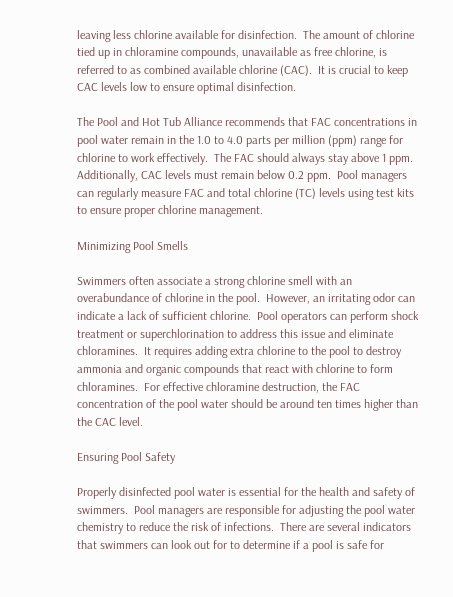leaving less chlorine available for disinfection.  The amount of chlorine tied up in chloramine compounds, unavailable as free chlorine, is referred to as combined available chlorine (CAC).  It is crucial to keep CAC levels low to ensure optimal disinfection.

The Pool and Hot Tub Alliance recommends that FAC concentrations in pool water remain in the 1.0 to 4.0 parts per million (ppm) range for chlorine to work effectively.  The FAC should always stay above 1 ppm.  Additionally, CAC levels must remain below 0.2 ppm.  Pool managers can regularly measure FAC and total chlorine (TC) levels using test kits to ensure proper chlorine management.

Minimizing Pool Smells

Swimmers often associate a strong chlorine smell with an overabundance of chlorine in the pool.  However, an irritating odor can indicate a lack of sufficient chlorine.  Pool operators can perform shock treatment or superchlorination to address this issue and eliminate chloramines.  It requires adding extra chlorine to the pool to destroy ammonia and organic compounds that react with chlorine to form chloramines.  For effective chloramine destruction, the FAC concentration of the pool water should be around ten times higher than the CAC level.

Ensuring Pool Safety

Properly disinfected pool water is essential for the health and safety of swimmers.  Pool managers are responsible for adjusting the pool water chemistry to reduce the risk of infections.  There are several indicators that swimmers can look out for to determine if a pool is safe for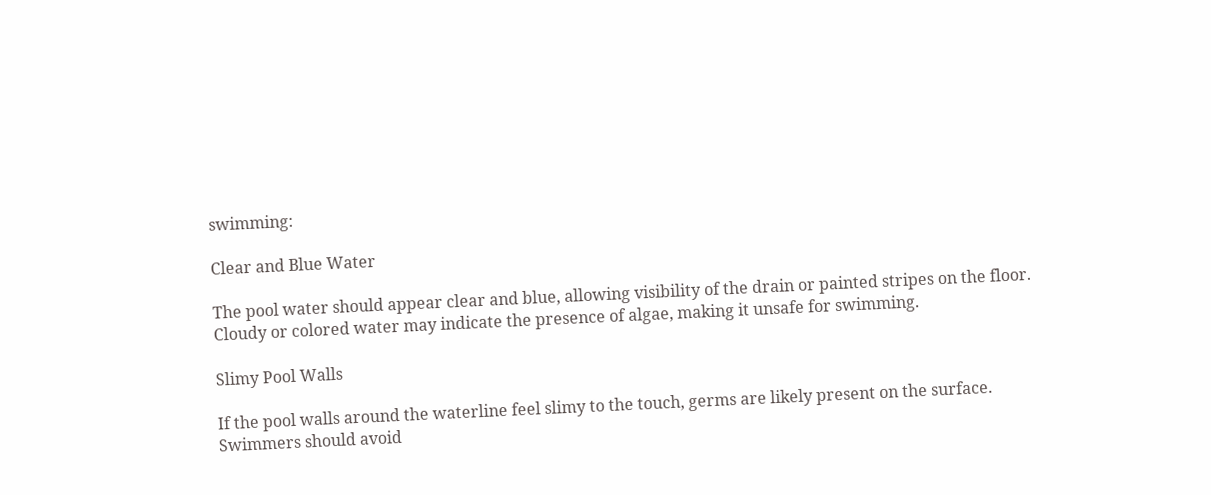swimming:

Clear and Blue Water

The pool water should appear clear and blue, allowing visibility of the drain or painted stripes on the floor.  Cloudy or colored water may indicate the presence of algae, making it unsafe for swimming.

Slimy Pool Walls

If the pool walls around the waterline feel slimy to the touch, germs are likely present on the surface.  Swimmers should avoid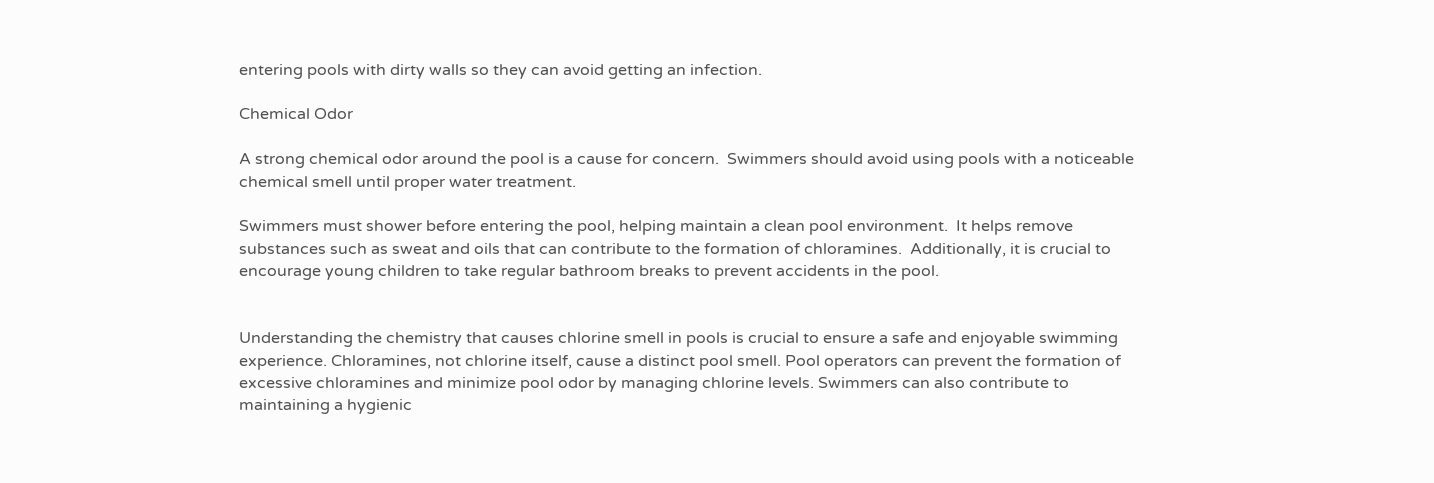entering pools with dirty walls so they can avoid getting an infection.

Chemical Odor

A strong chemical odor around the pool is a cause for concern.  Swimmers should avoid using pools with a noticeable chemical smell until proper water treatment.

Swimmers must shower before entering the pool, helping maintain a clean pool environment.  It helps remove substances such as sweat and oils that can contribute to the formation of chloramines.  Additionally, it is crucial to encourage young children to take regular bathroom breaks to prevent accidents in the pool.


Understanding the chemistry that causes chlorine smell in pools is crucial to ensure a safe and enjoyable swimming experience. Chloramines, not chlorine itself, cause a distinct pool smell. Pool operators can prevent the formation of excessive chloramines and minimize pool odor by managing chlorine levels. Swimmers can also contribute to maintaining a hygienic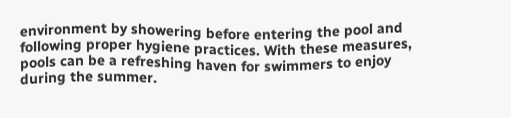environment by showering before entering the pool and following proper hygiene practices. With these measures, pools can be a refreshing haven for swimmers to enjoy during the summer.